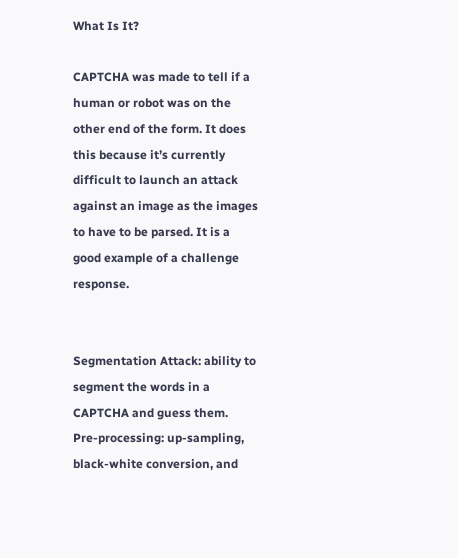What Is It?

CAPTCHA was made to tell if a human or robot was on the other end of the form. It does this because it’s currently difficult to launch an attack against an image as the images to have to be parsed. It is a good example of a challenge response.


Segmentation Attack: ability to segment the words in a CAPTCHA and guess them.
Pre-processing: up-sampling, black-white conversion, and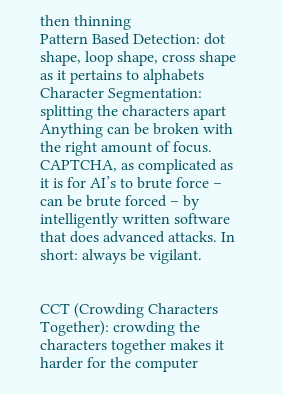then thinning
Pattern Based Detection: dot shape, loop shape, cross shape as it pertains to alphabets
Character Segmentation: splitting the characters apart
Anything can be broken with the right amount of focus. CAPTCHA, as complicated as it is for AI’s to brute force – can be brute forced – by intelligently written software that does advanced attacks. In short: always be vigilant.


CCT (Crowding Characters Together): crowding the characters together makes it harder for the computer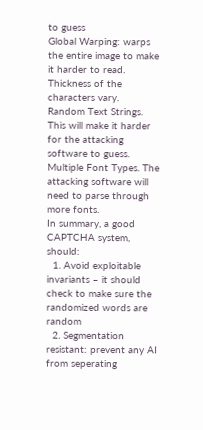to guess
Global Warping: warps the entire image to make it harder to read. Thickness of the characters vary.
Random Text Strings. This will make it harder for the attacking software to guess.
Multiple Font Types. The attacking software will need to parse through more fonts.
In summary, a good CAPTCHA system, should:
  1. Avoid exploitable invariants – it should check to make sure the randomized words are random
  2. Segmentation resistant: prevent any AI from seperating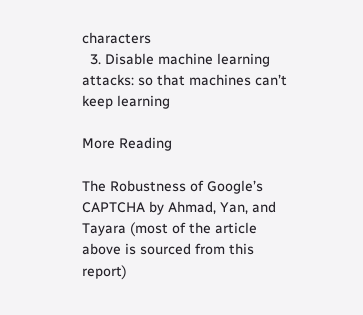characters
  3. Disable machine learning attacks: so that machines can’t keep learning

More Reading

The Robustness of Google’s CAPTCHA by Ahmad, Yan, and Tayara (most of the article above is sourced from this report)